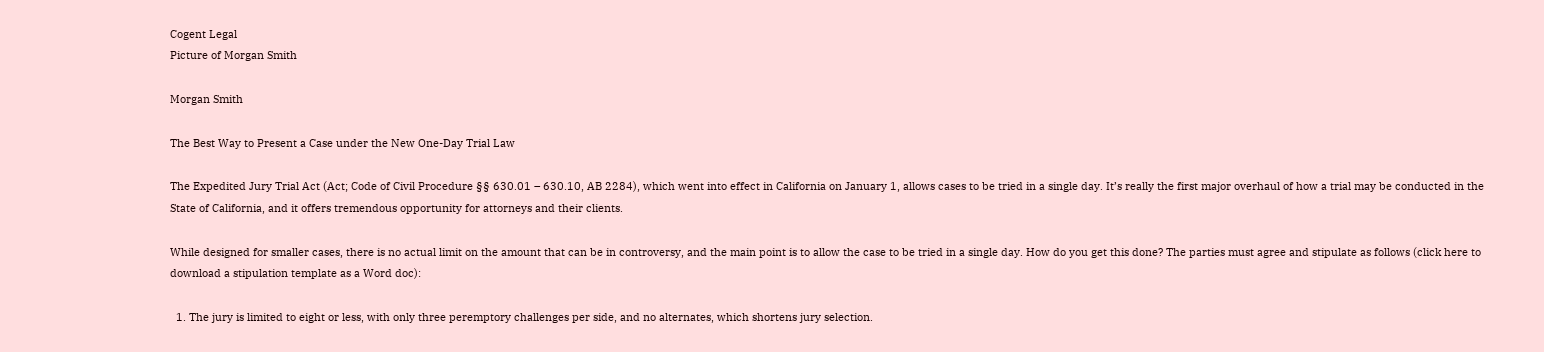Cogent Legal
Picture of Morgan Smith

Morgan Smith

The Best Way to Present a Case under the New One-Day Trial Law

The Expedited Jury Trial Act (Act; Code of Civil Procedure §§ 630.01 – 630.10, AB 2284), which went into effect in California on January 1, allows cases to be tried in a single day. It’s really the first major overhaul of how a trial may be conducted in the State of California, and it offers tremendous opportunity for attorneys and their clients.

While designed for smaller cases, there is no actual limit on the amount that can be in controversy, and the main point is to allow the case to be tried in a single day. How do you get this done? The parties must agree and stipulate as follows (click here to download a stipulation template as a Word doc):

  1. The jury is limited to eight or less, with only three peremptory challenges per side, and no alternates, which shortens jury selection.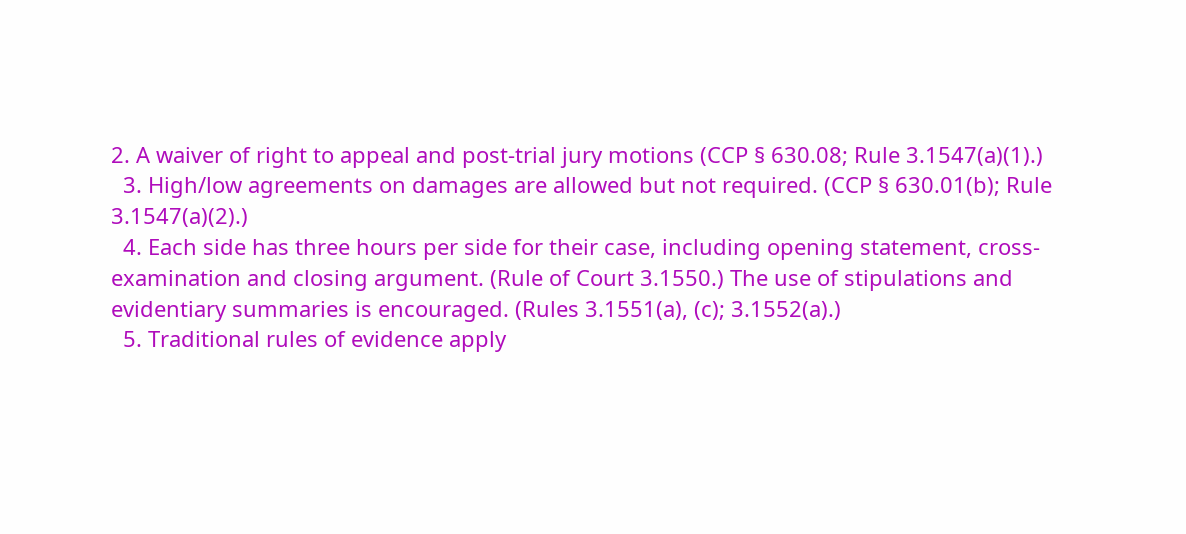2. A waiver of right to appeal and post-trial jury motions (CCP § 630.08; Rule 3.1547(a)(1).)
  3. High/low agreements on damages are allowed but not required. (CCP § 630.01(b); Rule 3.1547(a)(2).)
  4. Each side has three hours per side for their case, including opening statement, cross-examination and closing argument. (Rule of Court 3.1550.) The use of stipulations and evidentiary summaries is encouraged. (Rules 3.1551(a), (c); 3.1552(a).)
  5. Traditional rules of evidence apply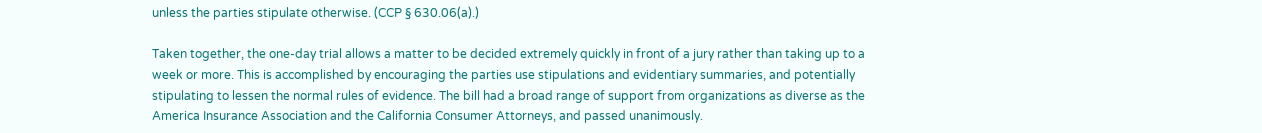unless the parties stipulate otherwise. (CCP § 630.06(a).)

Taken together, the one-day trial allows a matter to be decided extremely quickly in front of a jury rather than taking up to a week or more. This is accomplished by encouraging the parties use stipulations and evidentiary summaries, and potentially stipulating to lessen the normal rules of evidence. The bill had a broad range of support from organizations as diverse as the America Insurance Association and the California Consumer Attorneys, and passed unanimously.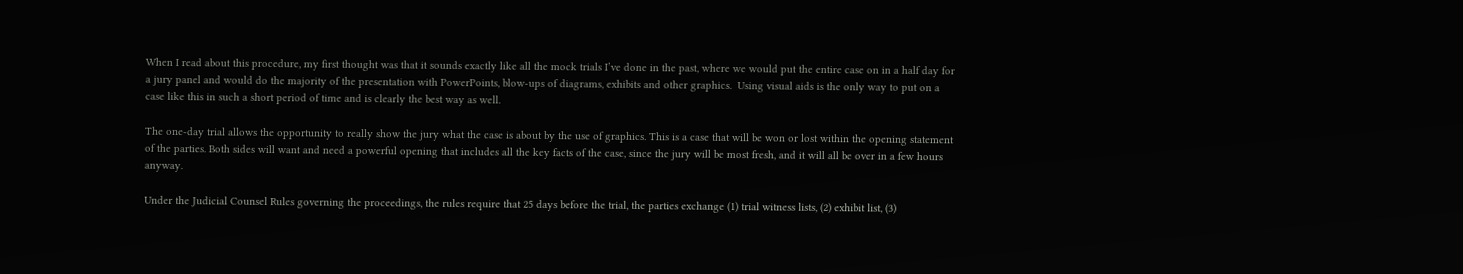When I read about this procedure, my first thought was that it sounds exactly like all the mock trials I’ve done in the past, where we would put the entire case on in a half day for a jury panel and would do the majority of the presentation with PowerPoints, blow-ups of diagrams, exhibits and other graphics.  Using visual aids is the only way to put on a case like this in such a short period of time and is clearly the best way as well.

The one-day trial allows the opportunity to really show the jury what the case is about by the use of graphics. This is a case that will be won or lost within the opening statement of the parties. Both sides will want and need a powerful opening that includes all the key facts of the case, since the jury will be most fresh, and it will all be over in a few hours anyway.

Under the Judicial Counsel Rules governing the proceedings, the rules require that 25 days before the trial, the parties exchange (1) trial witness lists, (2) exhibit list, (3)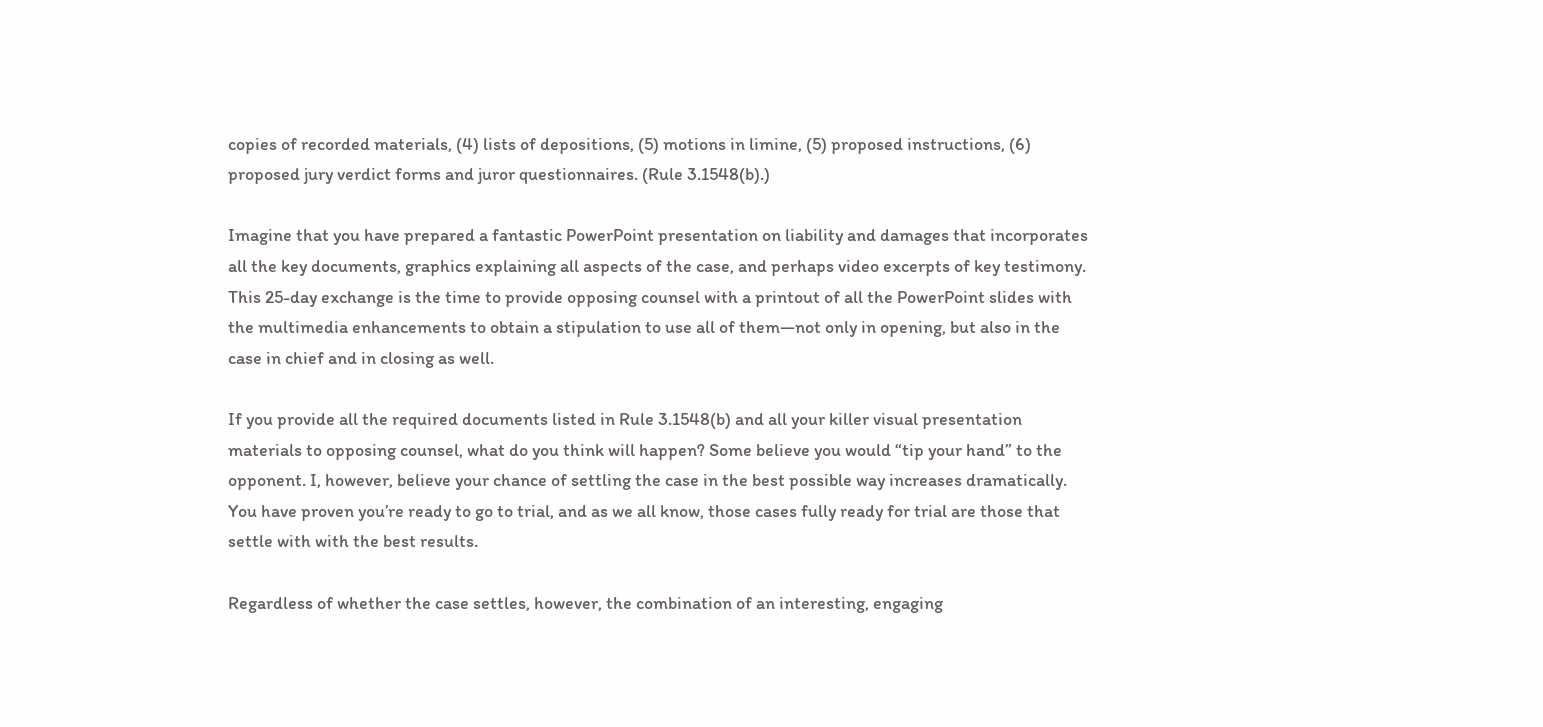copies of recorded materials, (4) lists of depositions, (5) motions in limine, (5) proposed instructions, (6) proposed jury verdict forms and juror questionnaires. (Rule 3.1548(b).)

Imagine that you have prepared a fantastic PowerPoint presentation on liability and damages that incorporates all the key documents, graphics explaining all aspects of the case, and perhaps video excerpts of key testimony. This 25-day exchange is the time to provide opposing counsel with a printout of all the PowerPoint slides with the multimedia enhancements to obtain a stipulation to use all of them—not only in opening, but also in the case in chief and in closing as well.

If you provide all the required documents listed in Rule 3.1548(b) and all your killer visual presentation materials to opposing counsel, what do you think will happen? Some believe you would “tip your hand” to the opponent. I, however, believe your chance of settling the case in the best possible way increases dramatically.  You have proven you’re ready to go to trial, and as we all know, those cases fully ready for trial are those that settle with with the best results.

Regardless of whether the case settles, however, the combination of an interesting, engaging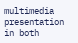multimedia presentation in both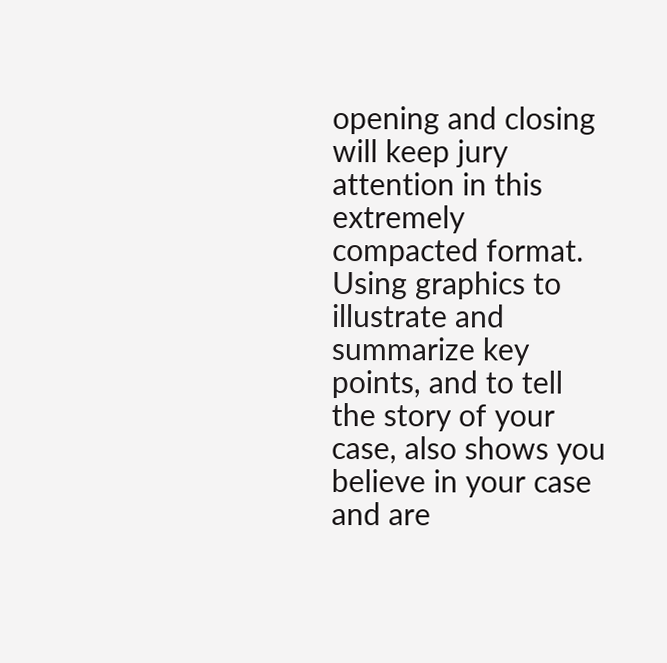opening and closing will keep jury attention in this extremely compacted format. Using graphics to illustrate and summarize key points, and to tell the story of your case, also shows you believe in your case and are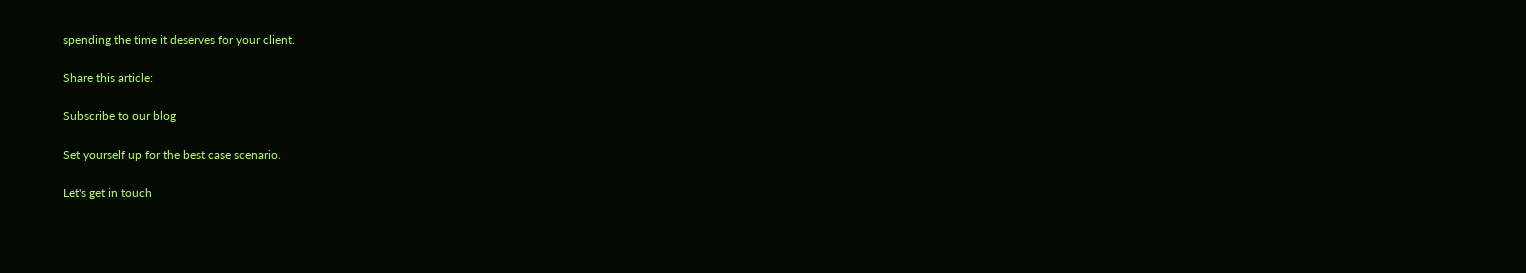spending the time it deserves for your client.

Share this article:

Subscribe to our blog

Set yourself up for the best case scenario.

Let's get in touch